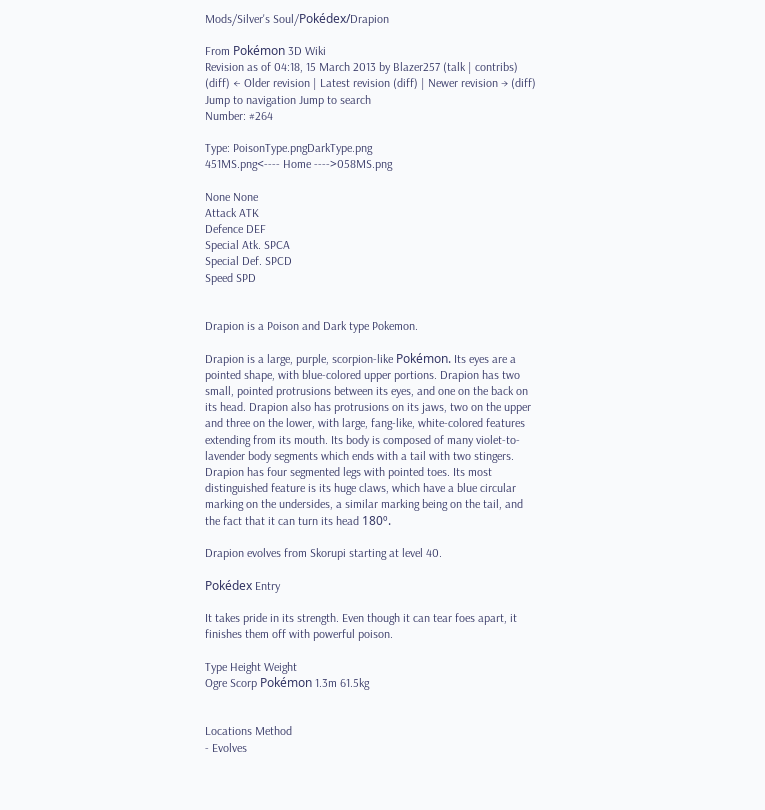Mods/Silver's Soul/Pokédex/Drapion

From Pokémon 3D Wiki
Revision as of 04:18, 15 March 2013 by Blazer257 (talk | contribs)
(diff) ← Older revision | Latest revision (diff) | Newer revision → (diff)
Jump to navigation Jump to search
Number: #264

Type: PoisonType.pngDarkType.png
451MS.png<---- Home ---->058MS.png

None None
Attack ATK
Defence DEF
Special Atk. SPCA
Special Def. SPCD
Speed SPD


Drapion is a Poison and Dark type Pokemon.

Drapion is a large, purple, scorpion-like Pokémon. Its eyes are a pointed shape, with blue-colored upper portions. Drapion has two small, pointed protrusions between its eyes, and one on the back on its head. Drapion also has protrusions on its jaws, two on the upper and three on the lower, with large, fang-like, white-colored features extending from its mouth. Its body is composed of many violet-to-lavender body segments which ends with a tail with two stingers. Drapion has four segmented legs with pointed toes. Its most distinguished feature is its huge claws, which have a blue circular marking on the undersides, a similar marking being on the tail, and the fact that it can turn its head 180º.

Drapion evolves from Skorupi starting at level 40.

Pokédex Entry

It takes pride in its strength. Even though it can tear foes apart, it finishes them off with powerful poison.

Type Height Weight
Ogre Scorp Pokémon 1.3m 61.5kg


Locations Method
- Evolves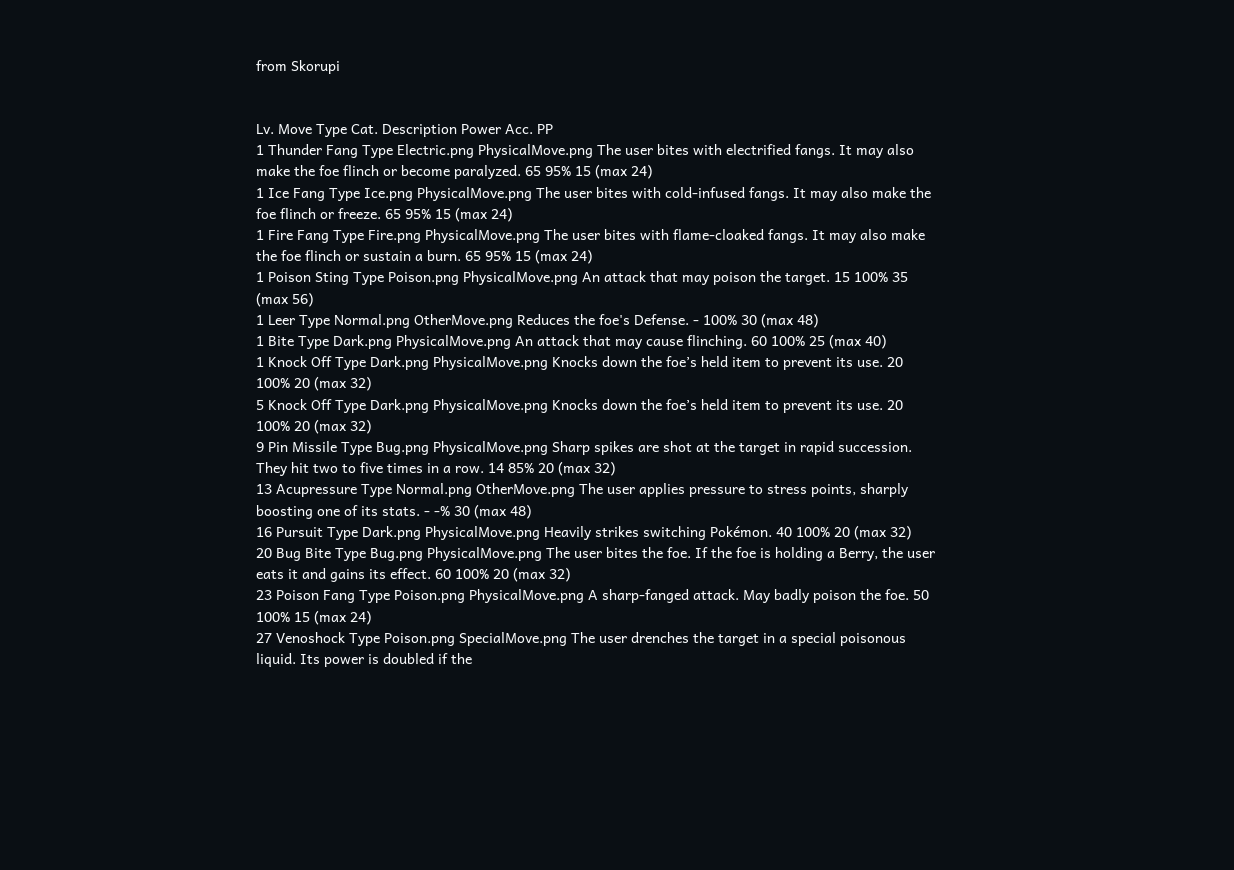from Skorupi


Lv. Move Type Cat. Description Power Acc. PP
1 Thunder Fang Type Electric.png PhysicalMove.png The user bites with electrified fangs. It may also make the foe flinch or become paralyzed. 65 95% 15 (max 24)
1 Ice Fang Type Ice.png PhysicalMove.png The user bites with cold-infused fangs. It may also make the foe flinch or freeze. 65 95% 15 (max 24)
1 Fire Fang Type Fire.png PhysicalMove.png The user bites with flame-cloaked fangs. It may also make the foe flinch or sustain a burn. 65 95% 15 (max 24)
1 Poison Sting Type Poison.png PhysicalMove.png An attack that may poison the target. 15 100% 35 (max 56)
1 Leer Type Normal.png OtherMove.png Reduces the foe's Defense. - 100% 30 (max 48)
1 Bite Type Dark.png PhysicalMove.png An attack that may cause flinching. 60 100% 25 (max 40)
1 Knock Off Type Dark.png PhysicalMove.png Knocks down the foe’s held item to prevent its use. 20 100% 20 (max 32)
5 Knock Off Type Dark.png PhysicalMove.png Knocks down the foe’s held item to prevent its use. 20 100% 20 (max 32)
9 Pin Missile Type Bug.png PhysicalMove.png Sharp spikes are shot at the target in rapid succession. They hit two to five times in a row. 14 85% 20 (max 32)
13 Acupressure Type Normal.png OtherMove.png The user applies pressure to stress points, sharply boosting one of its stats. - -% 30 (max 48)
16 Pursuit Type Dark.png PhysicalMove.png Heavily strikes switching Pokémon. 40 100% 20 (max 32)
20 Bug Bite Type Bug.png PhysicalMove.png The user bites the foe. If the foe is holding a Berry, the user eats it and gains its effect. 60 100% 20 (max 32)
23 Poison Fang Type Poison.png PhysicalMove.png A sharp-fanged attack. May badly poison the foe. 50 100% 15 (max 24)
27 Venoshock Type Poison.png SpecialMove.png The user drenches the target in a special poisonous liquid. Its power is doubled if the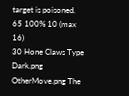target is poisoned. 65 100% 10 (max 16)
30 Hone Claws Type Dark.png OtherMove.png The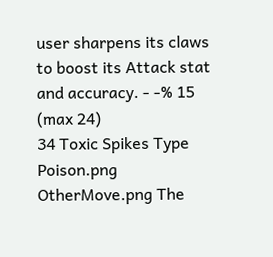user sharpens its claws to boost its Attack stat and accuracy. - -% 15 (max 24)
34 Toxic Spikes Type Poison.png OtherMove.png The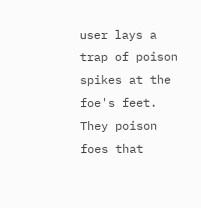user lays a trap of poison spikes at the foe's feet. They poison foes that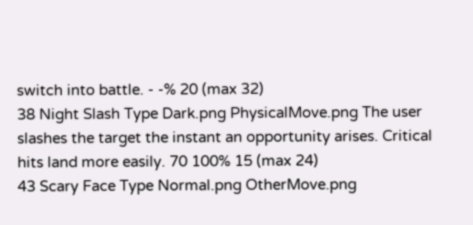switch into battle. - -% 20 (max 32)
38 Night Slash Type Dark.png PhysicalMove.png The user slashes the target the instant an opportunity arises. Critical hits land more easily. 70 100% 15 (max 24)
43 Scary Face Type Normal.png OtherMove.png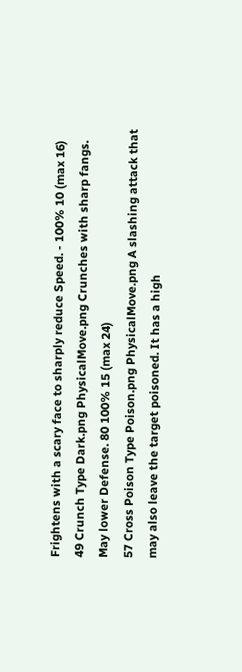Frightens with a scary face to sharply reduce Speed. - 100% 10 (max 16)
49 Crunch Type Dark.png PhysicalMove.png Crunches with sharp fangs. May lower Defense. 80 100% 15 (max 24)
57 Cross Poison Type Poison.png PhysicalMove.png A slashing attack that may also leave the target poisoned. It has a high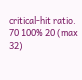critical-hit ratio. 70 100% 20 (max 32)